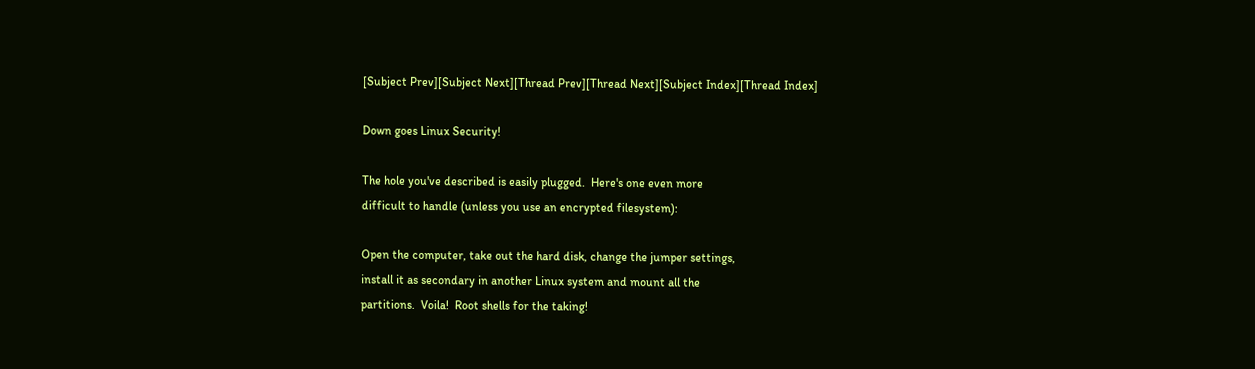[Subject Prev][Subject Next][Thread Prev][Thread Next][Subject Index][Thread Index]

Down goes Linux Security!

The hole you've described is easily plugged.  Here's one even more
difficult to handle (unless you use an encrypted filesystem):

Open the computer, take out the hard disk, change the jumper settings,
install it as secondary in another Linux system and mount all the
partitions.  Voila!  Root shells for the taking!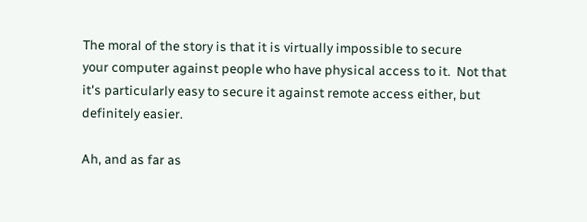The moral of the story is that it is virtually impossible to secure
your computer against people who have physical access to it.  Not that
it's particularly easy to secure it against remote access either, but
definitely easier.

Ah, and as far as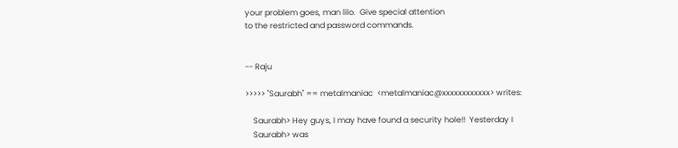your problem goes, man lilo.  Give special attention
to the restricted and password commands.


-- Raju

>>>>> "Saurabh" == metalmaniac  <metalmaniac@xxxxxxxxxxxx> writes:

    Saurabh> Hey guys, I may have found a security hole!!  Yesterday I
    Saurabh> was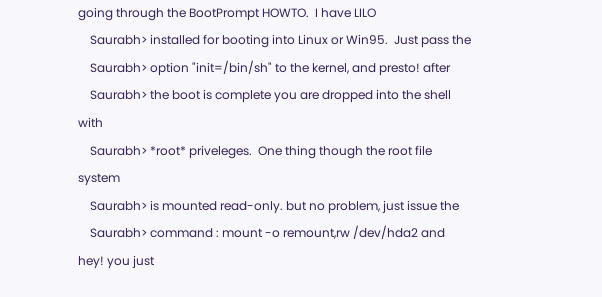going through the BootPrompt HOWTO.  I have LILO
    Saurabh> installed for booting into Linux or Win95.  Just pass the
    Saurabh> option "init=/bin/sh" to the kernel, and presto! after
    Saurabh> the boot is complete you are dropped into the shell with
    Saurabh> *root* priveleges.  One thing though the root file system
    Saurabh> is mounted read-only. but no problem, just issue the
    Saurabh> command : mount -o remount,rw /dev/hda2 and hey! you just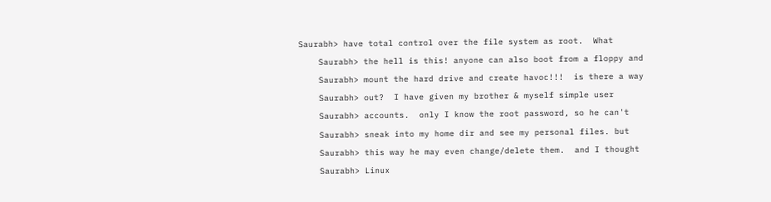Saurabh> have total control over the file system as root.  What
    Saurabh> the hell is this! anyone can also boot from a floppy and
    Saurabh> mount the hard drive and create havoc!!!  is there a way
    Saurabh> out?  I have given my brother & myself simple user
    Saurabh> accounts.  only I know the root password, so he can't
    Saurabh> sneak into my home dir and see my personal files. but
    Saurabh> this way he may even change/delete them.  and I thought
    Saurabh> Linux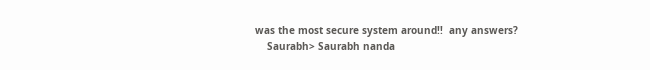was the most secure system around!!  any answers?
    Saurabh> Saurabh nanda